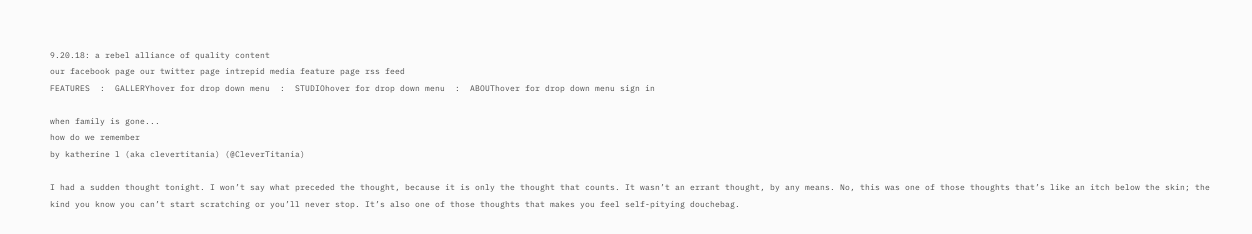9.20.18: a rebel alliance of quality content
our facebook page our twitter page intrepid media feature page rss feed
FEATURES  :  GALLERYhover for drop down menu  :  STUDIOhover for drop down menu  :  ABOUThover for drop down menu sign in

when family is gone...
how do we remember
by katherine l (aka clevertitania) (@CleverTitania)

I had a sudden thought tonight. I won’t say what preceded the thought, because it is only the thought that counts. It wasn’t an errant thought, by any means. No, this was one of those thoughts that’s like an itch below the skin; the kind you know you can’t start scratching or you’ll never stop. It’s also one of those thoughts that makes you feel self-pitying douchebag.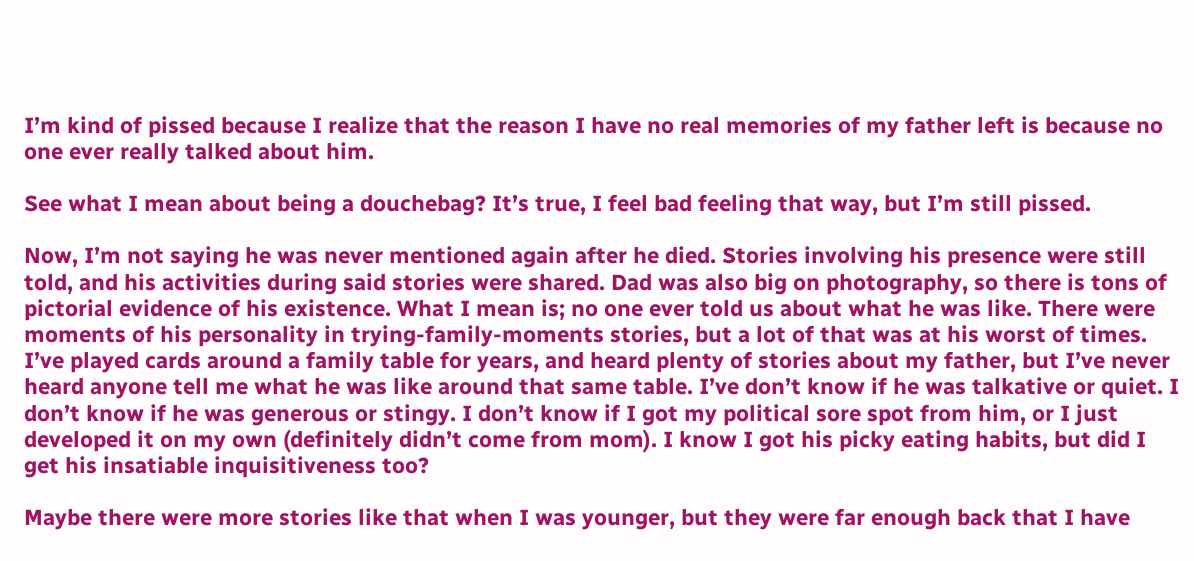I’m kind of pissed because I realize that the reason I have no real memories of my father left is because no one ever really talked about him.

See what I mean about being a douchebag? It’s true, I feel bad feeling that way, but I’m still pissed.

Now, I’m not saying he was never mentioned again after he died. Stories involving his presence were still told, and his activities during said stories were shared. Dad was also big on photography, so there is tons of pictorial evidence of his existence. What I mean is; no one ever told us about what he was like. There were moments of his personality in trying-family-moments stories, but a lot of that was at his worst of times. I’ve played cards around a family table for years, and heard plenty of stories about my father, but I’ve never heard anyone tell me what he was like around that same table. I’ve don’t know if he was talkative or quiet. I don’t know if he was generous or stingy. I don’t know if I got my political sore spot from him, or I just developed it on my own (definitely didn’t come from mom). I know I got his picky eating habits, but did I get his insatiable inquisitiveness too?

Maybe there were more stories like that when I was younger, but they were far enough back that I have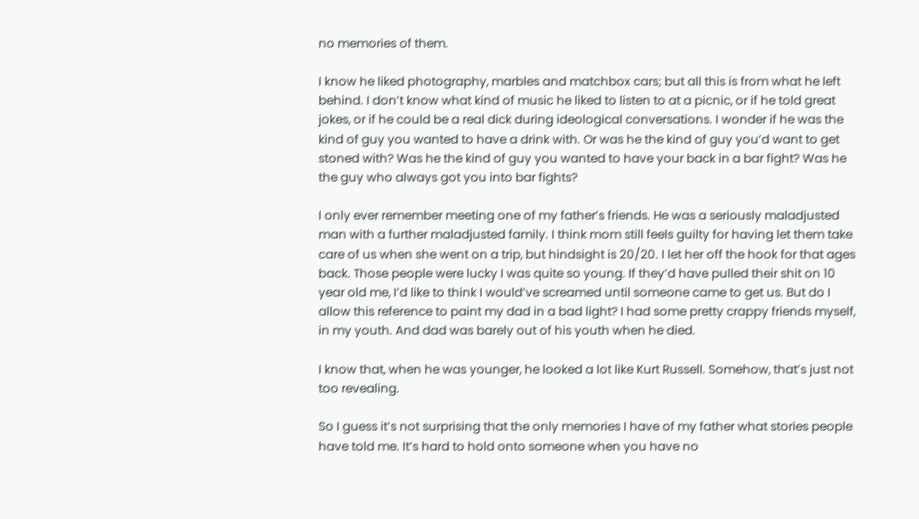no memories of them.

I know he liked photography, marbles and matchbox cars; but all this is from what he left behind. I don’t know what kind of music he liked to listen to at a picnic, or if he told great jokes, or if he could be a real dick during ideological conversations. I wonder if he was the kind of guy you wanted to have a drink with. Or was he the kind of guy you’d want to get stoned with? Was he the kind of guy you wanted to have your back in a bar fight? Was he the guy who always got you into bar fights?

I only ever remember meeting one of my father’s friends. He was a seriously maladjusted man with a further maladjusted family. I think mom still feels guilty for having let them take care of us when she went on a trip, but hindsight is 20/20. I let her off the hook for that ages back. Those people were lucky I was quite so young. If they’d have pulled their shit on 10 year old me, I’d like to think I would’ve screamed until someone came to get us. But do I allow this reference to paint my dad in a bad light? I had some pretty crappy friends myself, in my youth. And dad was barely out of his youth when he died.

I know that, when he was younger, he looked a lot like Kurt Russell. Somehow, that’s just not too revealing.

So I guess it’s not surprising that the only memories I have of my father what stories people have told me. It’s hard to hold onto someone when you have no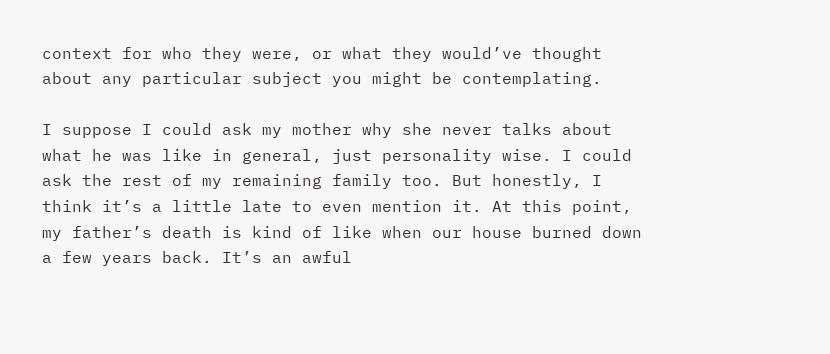context for who they were, or what they would’ve thought about any particular subject you might be contemplating.

I suppose I could ask my mother why she never talks about what he was like in general, just personality wise. I could ask the rest of my remaining family too. But honestly, I think it’s a little late to even mention it. At this point, my father’s death is kind of like when our house burned down a few years back. It’s an awful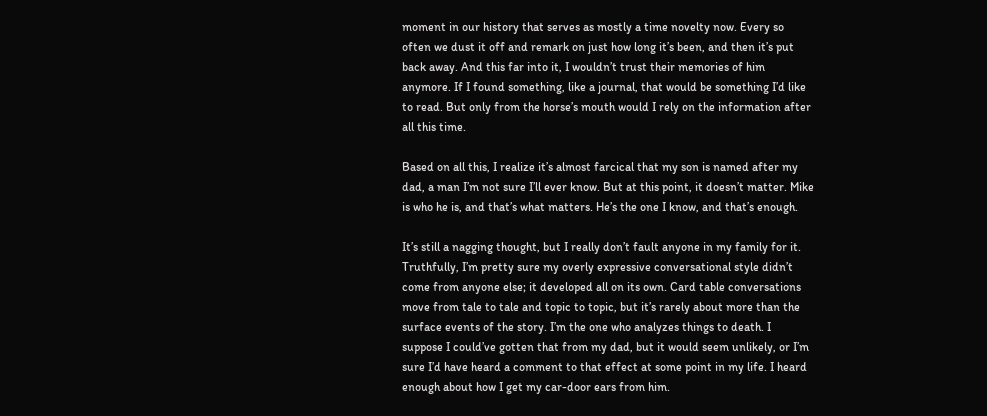moment in our history that serves as mostly a time novelty now. Every so often we dust it off and remark on just how long it’s been, and then it’s put back away. And this far into it, I wouldn’t trust their memories of him anymore. If I found something, like a journal, that would be something I’d like to read. But only from the horse’s mouth would I rely on the information after all this time.

Based on all this, I realize it’s almost farcical that my son is named after my dad, a man I’m not sure I’ll ever know. But at this point, it doesn’t matter. Mike is who he is, and that’s what matters. He’s the one I know, and that’s enough.

It’s still a nagging thought, but I really don’t fault anyone in my family for it. Truthfully, I’m pretty sure my overly expressive conversational style didn’t come from anyone else; it developed all on its own. Card table conversations move from tale to tale and topic to topic, but it’s rarely about more than the surface events of the story. I’m the one who analyzes things to death. I suppose I could’ve gotten that from my dad, but it would seem unlikely, or I’m sure I’d have heard a comment to that effect at some point in my life. I heard enough about how I get my car-door ears from him.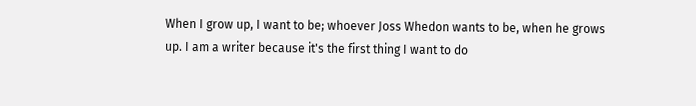When I grow up, I want to be; whoever Joss Whedon wants to be, when he grows up. I am a writer because it's the first thing I want to do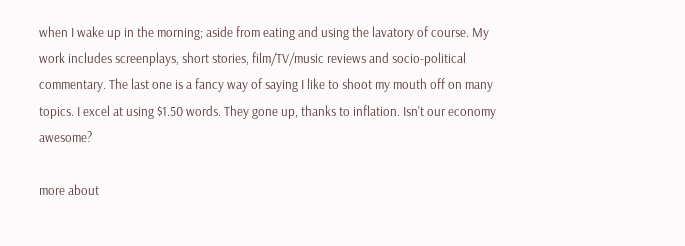when I wake up in the morning; aside from eating and using the lavatory of course. My work includes screenplays, short stories, film/TV/music reviews and socio-political commentary. The last one is a fancy way of saying I like to shoot my mouth off on many topics. I excel at using $1.50 words. They gone up, thanks to inflation. Isn't our economy awesome?

more about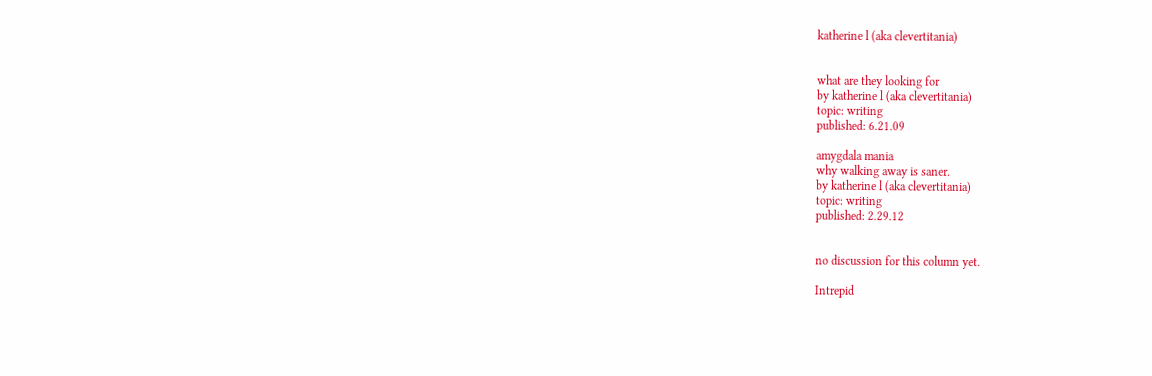katherine l (aka clevertitania)


what are they looking for
by katherine l (aka clevertitania)
topic: writing
published: 6.21.09

amygdala mania
why walking away is saner.
by katherine l (aka clevertitania)
topic: writing
published: 2.29.12


no discussion for this column yet.

Intrepid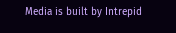Media is built by Intrepid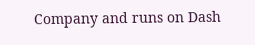Company and runs on Dash